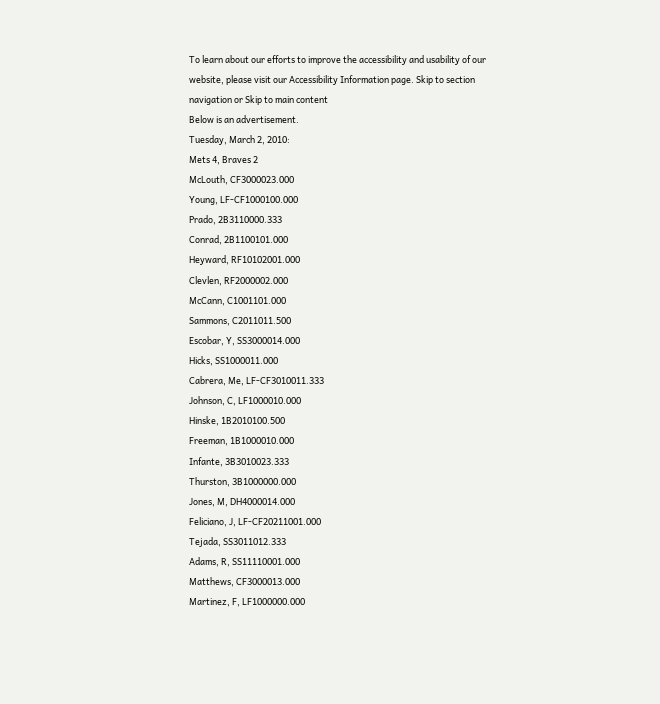To learn about our efforts to improve the accessibility and usability of our website, please visit our Accessibility Information page. Skip to section navigation or Skip to main content
Below is an advertisement.
Tuesday, March 2, 2010:
Mets 4, Braves 2
McLouth, CF3000023.000
Young, LF-CF1000100.000
Prado, 2B3110000.333
Conrad, 2B1100101.000
Heyward, RF10102001.000
Clevlen, RF2000002.000
McCann, C1001101.000
Sammons, C2011011.500
Escobar, Y, SS3000014.000
Hicks, SS1000011.000
Cabrera, Me, LF-CF3010011.333
Johnson, C, LF1000010.000
Hinske, 1B2010100.500
Freeman, 1B1000010.000
Infante, 3B3010023.333
Thurston, 3B1000000.000
Jones, M, DH4000014.000
Feliciano, J, LF-CF20211001.000
Tejada, SS3011012.333
Adams, R, SS11110001.000
Matthews, CF3000013.000
Martinez, F, LF1000000.000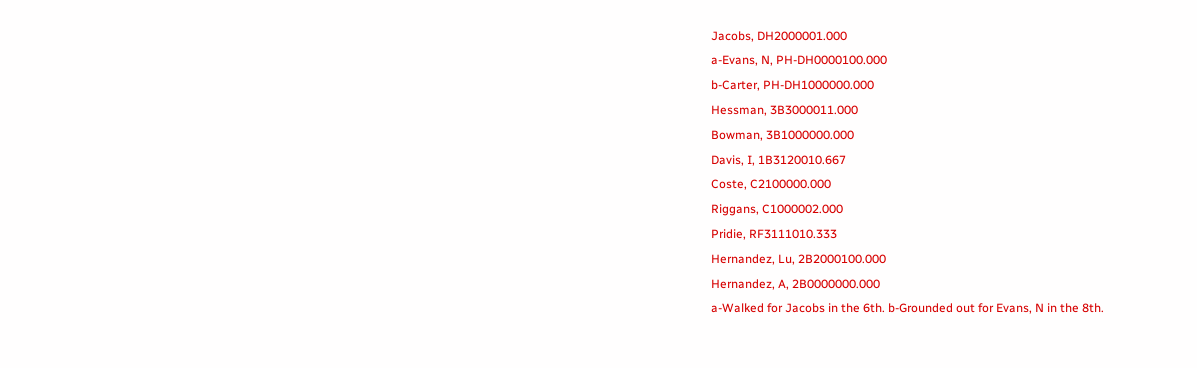Jacobs, DH2000001.000
a-Evans, N, PH-DH0000100.000
b-Carter, PH-DH1000000.000
Hessman, 3B3000011.000
Bowman, 3B1000000.000
Davis, I, 1B3120010.667
Coste, C2100000.000
Riggans, C1000002.000
Pridie, RF3111010.333
Hernandez, Lu, 2B2000100.000
Hernandez, A, 2B0000000.000
a-Walked for Jacobs in the 6th. b-Grounded out for Evans, N in the 8th.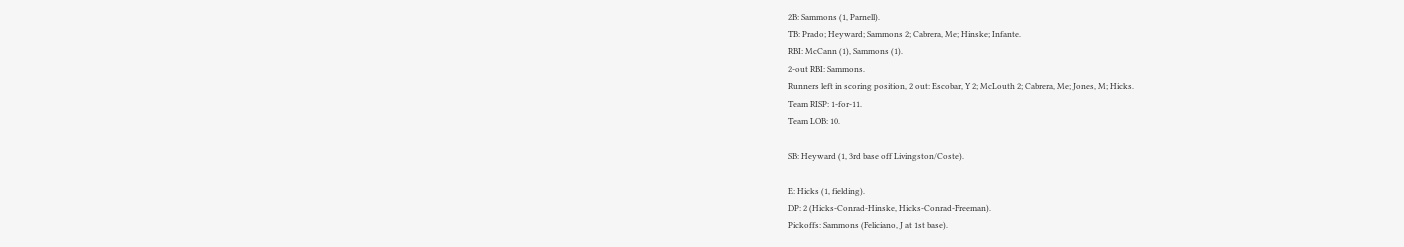2B: Sammons (1, Parnell).
TB: Prado; Heyward; Sammons 2; Cabrera, Me; Hinske; Infante.
RBI: McCann (1), Sammons (1).
2-out RBI: Sammons.
Runners left in scoring position, 2 out: Escobar, Y 2; McLouth 2; Cabrera, Me; Jones, M; Hicks.
Team RISP: 1-for-11.
Team LOB: 10.

SB: Heyward (1, 3rd base off Livingston/Coste).

E: Hicks (1, fielding).
DP: 2 (Hicks-Conrad-Hinske, Hicks-Conrad-Freeman).
Pickoffs: Sammons (Feliciano, J at 1st base).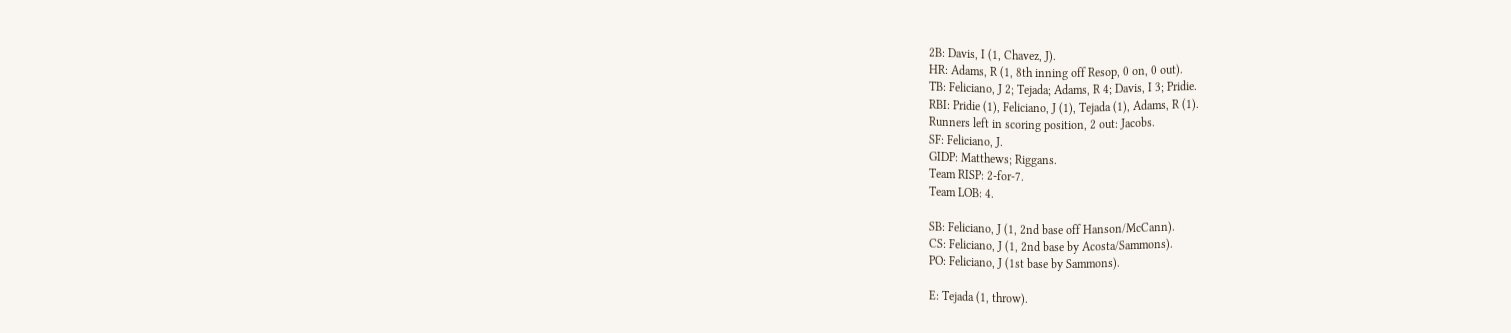2B: Davis, I (1, Chavez, J).
HR: Adams, R (1, 8th inning off Resop, 0 on, 0 out).
TB: Feliciano, J 2; Tejada; Adams, R 4; Davis, I 3; Pridie.
RBI: Pridie (1), Feliciano, J (1), Tejada (1), Adams, R (1).
Runners left in scoring position, 2 out: Jacobs.
SF: Feliciano, J.
GIDP: Matthews; Riggans.
Team RISP: 2-for-7.
Team LOB: 4.

SB: Feliciano, J (1, 2nd base off Hanson/McCann).
CS: Feliciano, J (1, 2nd base by Acosta/Sammons).
PO: Feliciano, J (1st base by Sammons).

E: Tejada (1, throw).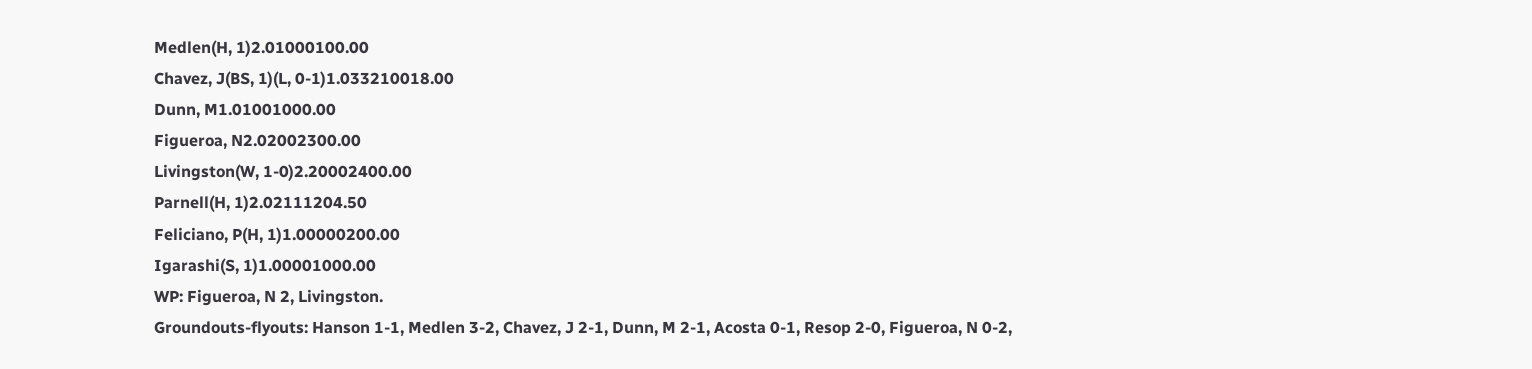Medlen(H, 1)2.01000100.00
Chavez, J(BS, 1)(L, 0-1)1.033210018.00
Dunn, M1.01001000.00
Figueroa, N2.02002300.00
Livingston(W, 1-0)2.20002400.00
Parnell(H, 1)2.02111204.50
Feliciano, P(H, 1)1.00000200.00
Igarashi(S, 1)1.00001000.00
WP: Figueroa, N 2, Livingston.
Groundouts-flyouts: Hanson 1-1, Medlen 3-2, Chavez, J 2-1, Dunn, M 2-1, Acosta 0-1, Resop 2-0, Figueroa, N 0-2,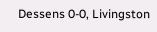Dessens 0-0, Livingston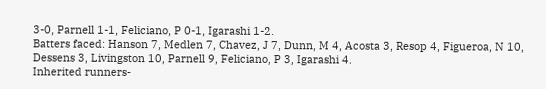3-0, Parnell 1-1, Feliciano, P 0-1, Igarashi 1-2.
Batters faced: Hanson 7, Medlen 7, Chavez, J 7, Dunn, M 4, Acosta 3, Resop 4, Figueroa, N 10, Dessens 3, Livingston 10, Parnell 9, Feliciano, P 3, Igarashi 4.
Inherited runners-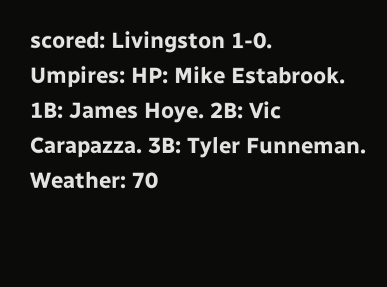scored: Livingston 1-0.
Umpires: HP: Mike Estabrook. 1B: James Hoye. 2B: Vic Carapazza. 3B: Tyler Funneman.
Weather: 70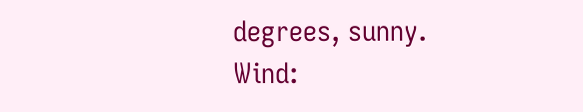degrees, sunny.
Wind: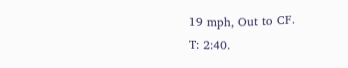19 mph, Out to CF.
T: 2:40.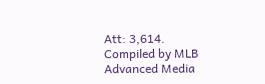Att: 3,614.
Compiled by MLB Advanced Media